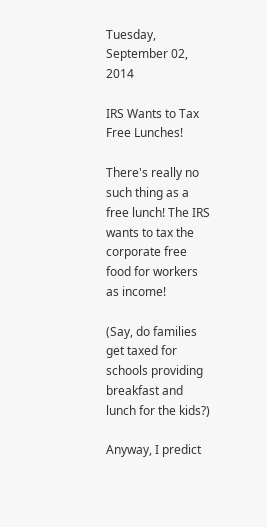Tuesday, September 02, 2014

IRS Wants to Tax Free Lunches!

There's really no such thing as a free lunch! The IRS wants to tax the corporate free food for workers as income!

(Say, do families get taxed for schools providing breakfast and lunch for the kids?)

Anyway, I predict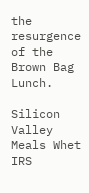the resurgence of the Brown Bag Lunch.

Silicon Valley Meals Whet IRS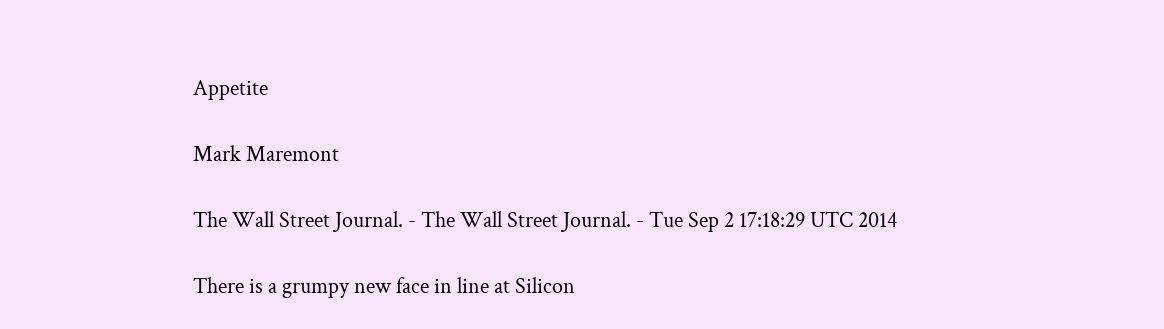Appetite

Mark Maremont

The Wall Street Journal. - The Wall Street Journal. - Tue Sep 2 17:18:29 UTC 2014

There is a grumpy new face in line at Silicon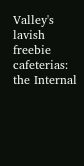Valley's lavish freebie cafeterias: the Internal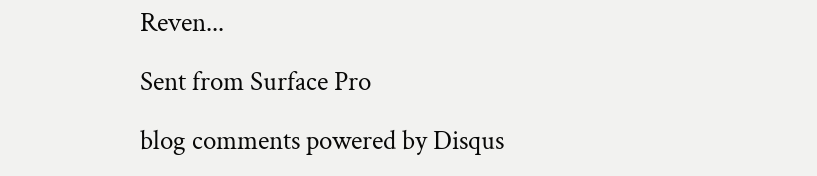Reven...

Sent from Surface Pro

blog comments powered by Disqus